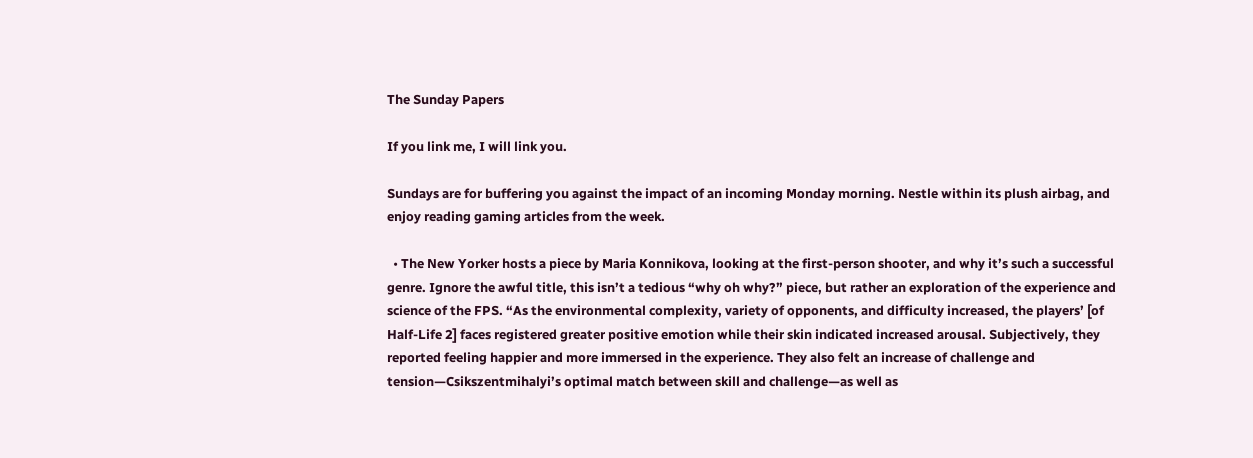The Sunday Papers

If you link me, I will link you.

Sundays are for buffering you against the impact of an incoming Monday morning. Nestle within its plush airbag, and enjoy reading gaming articles from the week.

  • The New Yorker hosts a piece by Maria Konnikova, looking at the first-person shooter, and why it’s such a successful genre. Ignore the awful title, this isn’t a tedious “why oh why?” piece, but rather an exploration of the experience and science of the FPS. “As the environmental complexity, variety of opponents, and difficulty increased, the players’ [of Half-Life 2] faces registered greater positive emotion while their skin indicated increased arousal. Subjectively, they reported feeling happier and more immersed in the experience. They also felt an increase of challenge and tension—Csikszentmihalyi’s optimal match between skill and challenge—as well as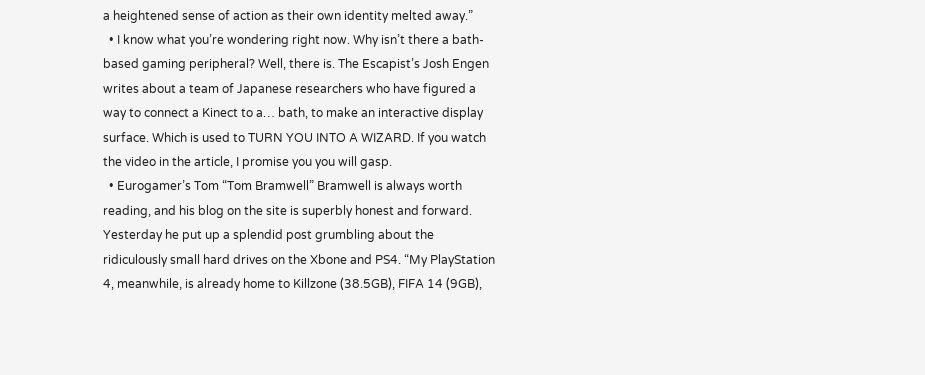a heightened sense of action as their own identity melted away.”
  • I know what you’re wondering right now. Why isn’t there a bath-based gaming peripheral? Well, there is. The Escapist’s Josh Engen writes about a team of Japanese researchers who have figured a way to connect a Kinect to a… bath, to make an interactive display surface. Which is used to TURN YOU INTO A WIZARD. If you watch the video in the article, I promise you you will gasp.
  • Eurogamer’s Tom “Tom Bramwell” Bramwell is always worth reading, and his blog on the site is superbly honest and forward. Yesterday he put up a splendid post grumbling about the ridiculously small hard drives on the Xbone and PS4. “My PlayStation 4, meanwhile, is already home to Killzone (38.5GB), FIFA 14 (9GB),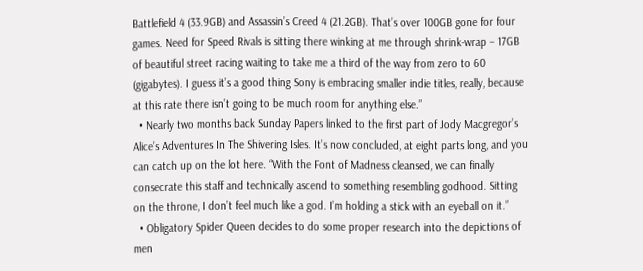Battlefield 4 (33.9GB) and Assassin’s Creed 4 (21.2GB). That’s over 100GB gone for four games. Need for Speed Rivals is sitting there winking at me through shrink-wrap – 17GB of beautiful street racing waiting to take me a third of the way from zero to 60 (gigabytes). I guess it’s a good thing Sony is embracing smaller indie titles, really, because at this rate there isn’t going to be much room for anything else.”
  • Nearly two months back Sunday Papers linked to the first part of Jody Macgregor’s Alice’s Adventures In The Shivering Isles. It’s now concluded, at eight parts long, and you can catch up on the lot here. “With the Font of Madness cleansed, we can finally consecrate this staff and technically ascend to something resembling godhood. Sitting on the throne, I don’t feel much like a god. I’m holding a stick with an eyeball on it.”
  • Obligatory Spider Queen decides to do some proper research into the depictions of men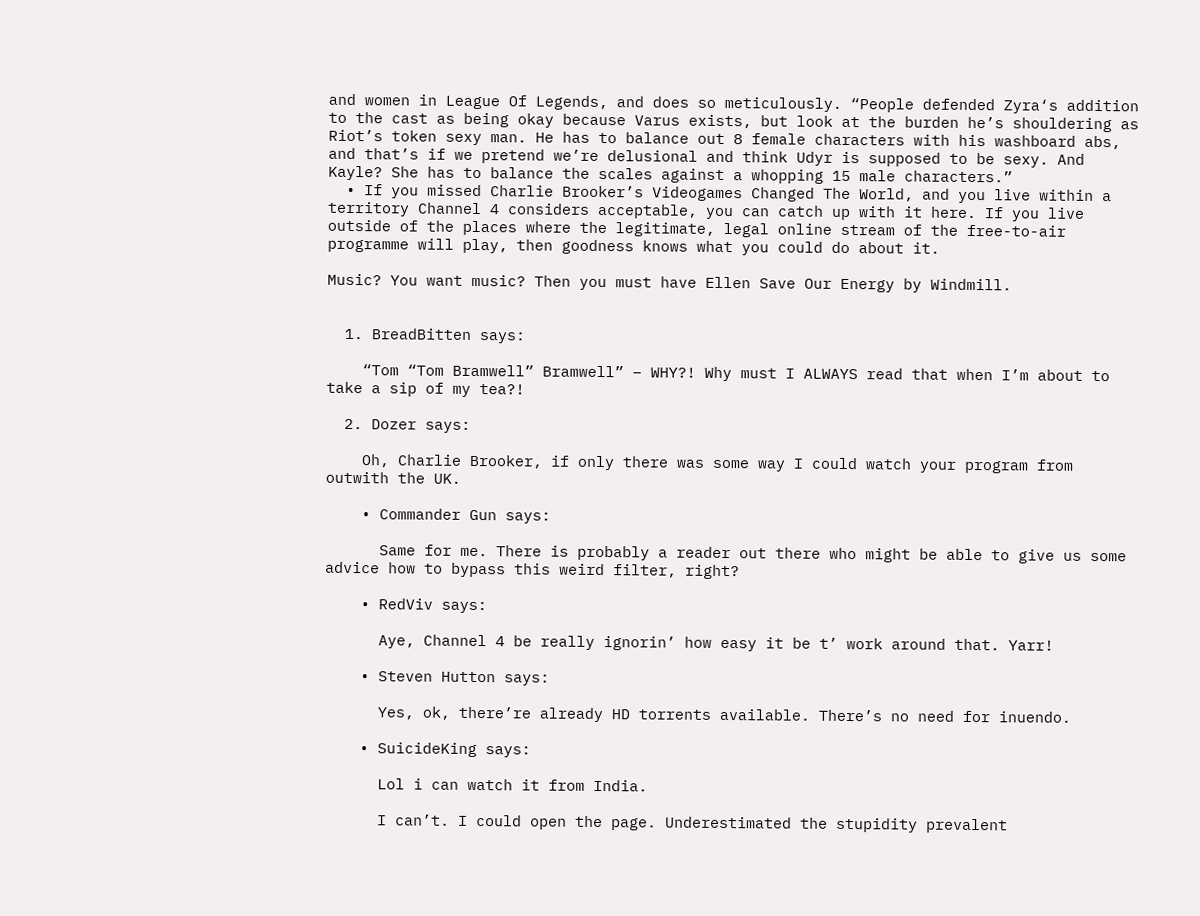and women in League Of Legends, and does so meticulously. “People defended Zyra‘s addition to the cast as being okay because Varus exists, but look at the burden he’s shouldering as Riot’s token sexy man. He has to balance out 8 female characters with his washboard abs, and that’s if we pretend we’re delusional and think Udyr is supposed to be sexy. And Kayle? She has to balance the scales against a whopping 15 male characters.”
  • If you missed Charlie Brooker’s Videogames Changed The World, and you live within a territory Channel 4 considers acceptable, you can catch up with it here. If you live outside of the places where the legitimate, legal online stream of the free-to-air programme will play, then goodness knows what you could do about it.

Music? You want music? Then you must have Ellen Save Our Energy by Windmill.


  1. BreadBitten says:

    “Tom “Tom Bramwell” Bramwell” – WHY?! Why must I ALWAYS read that when I’m about to take a sip of my tea?!

  2. Dozer says:

    Oh, Charlie Brooker, if only there was some way I could watch your program from outwith the UK.

    • Commander Gun says:

      Same for me. There is probably a reader out there who might be able to give us some advice how to bypass this weird filter, right?

    • RedViv says:

      Aye, Channel 4 be really ignorin’ how easy it be t’ work around that. Yarr!

    • Steven Hutton says:

      Yes, ok, there’re already HD torrents available. There’s no need for inuendo.

    • SuicideKing says:

      Lol i can watch it from India.

      I can’t. I could open the page. Underestimated the stupidity prevalent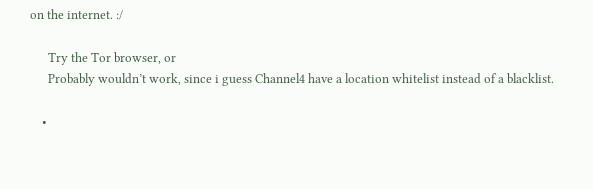on the internet. :/

      Try the Tor browser, or
      Probably wouldn’t work, since i guess Channel4 have a location whitelist instead of a blacklist.

    •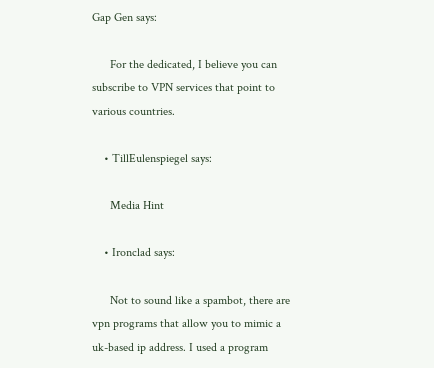Gap Gen says:

      For the dedicated, I believe you can subscribe to VPN services that point to various countries.

    • TillEulenspiegel says:

      Media Hint

    • Ironclad says:

      Not to sound like a spambot, there are vpn programs that allow you to mimic a uk-based ip address. I used a program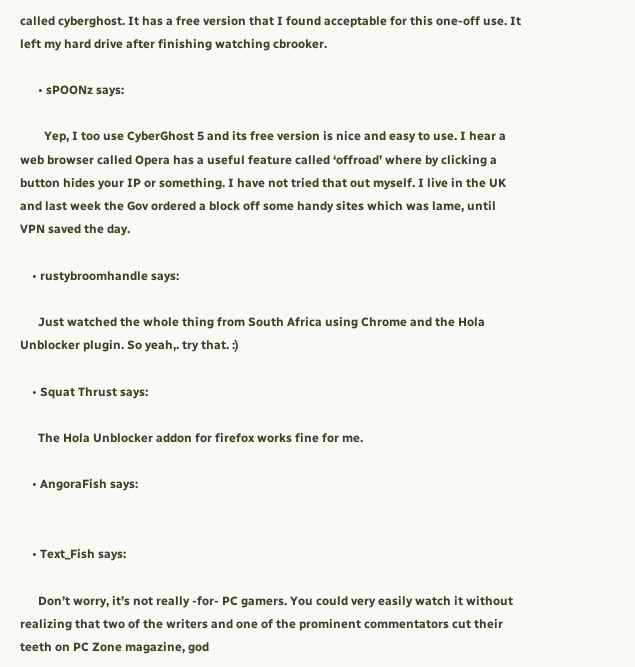called cyberghost. It has a free version that I found acceptable for this one-off use. It left my hard drive after finishing watching cbrooker.

      • sPOONz says:

        Yep, I too use CyberGhost 5 and its free version is nice and easy to use. I hear a web browser called Opera has a useful feature called ‘offroad’ where by clicking a button hides your IP or something. I have not tried that out myself. I live in the UK and last week the Gov ordered a block off some handy sites which was lame, until VPN saved the day.

    • rustybroomhandle says:

      Just watched the whole thing from South Africa using Chrome and the Hola Unblocker plugin. So yeah,. try that. :)

    • Squat Thrust says:

      The Hola Unblocker addon for firefox works fine for me.

    • AngoraFish says:


    • Text_Fish says:

      Don’t worry, it’s not really -for- PC gamers. You could very easily watch it without realizing that two of the writers and one of the prominent commentators cut their teeth on PC Zone magazine, god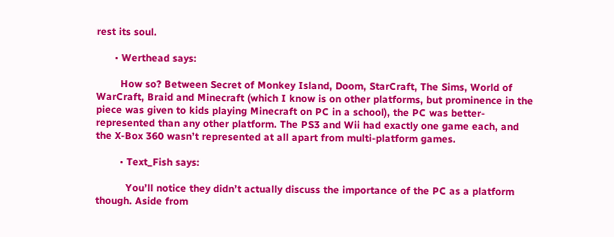rest its soul.

      • Werthead says:

        How so? Between Secret of Monkey Island, Doom, StarCraft, The Sims, World of WarCraft, Braid and Minecraft (which I know is on other platforms, but prominence in the piece was given to kids playing Minecraft on PC in a school), the PC was better-represented than any other platform. The PS3 and Wii had exactly one game each, and the X-Box 360 wasn’t represented at all apart from multi-platform games.

        • Text_Fish says:

          You’ll notice they didn’t actually discuss the importance of the PC as a platform though. Aside from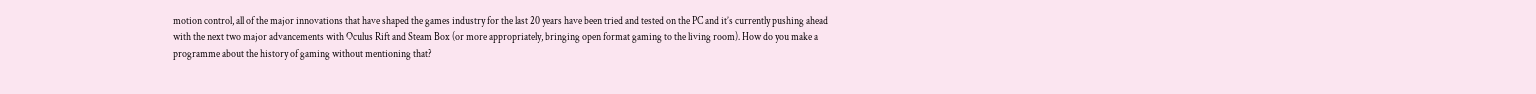motion control, all of the major innovations that have shaped the games industry for the last 20 years have been tried and tested on the PC and it’s currently pushing ahead with the next two major advancements with Oculus Rift and Steam Box (or more appropriately, bringing open format gaming to the living room). How do you make a programme about the history of gaming without mentioning that?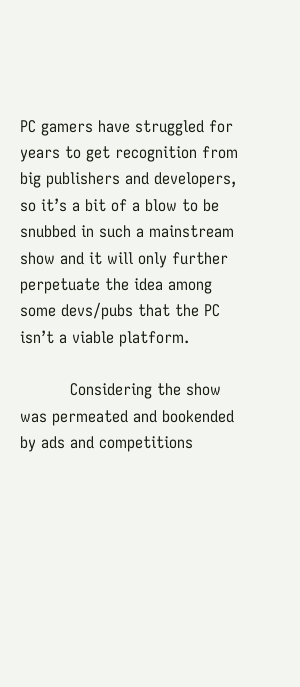PC gamers have struggled for years to get recognition from big publishers and developers, so it’s a bit of a blow to be snubbed in such a mainstream show and it will only further perpetuate the idea among some devs/pubs that the PC isn’t a viable platform.

          Considering the show was permeated and bookended by ads and competitions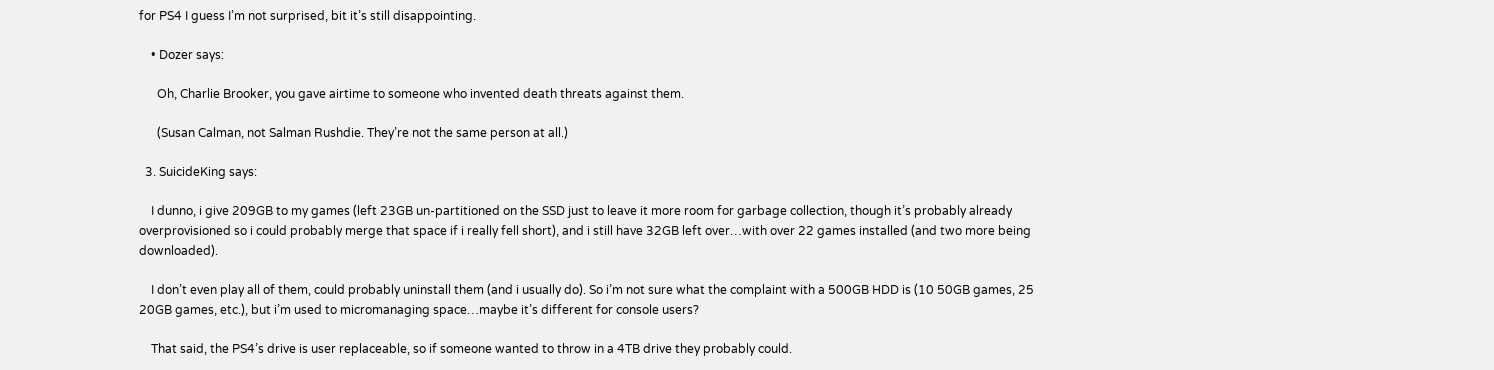for PS4 I guess I’m not surprised, bit it’s still disappointing.

    • Dozer says:

      Oh, Charlie Brooker, you gave airtime to someone who invented death threats against them.

      (Susan Calman, not Salman Rushdie. They’re not the same person at all.)

  3. SuicideKing says:

    I dunno, i give 209GB to my games (left 23GB un-partitioned on the SSD just to leave it more room for garbage collection, though it’s probably already overprovisioned so i could probably merge that space if i really fell short), and i still have 32GB left over…with over 22 games installed (and two more being downloaded).

    I don’t even play all of them, could probably uninstall them (and i usually do). So i’m not sure what the complaint with a 500GB HDD is (10 50GB games, 25 20GB games, etc.), but i’m used to micromanaging space…maybe it’s different for console users?

    That said, the PS4’s drive is user replaceable, so if someone wanted to throw in a 4TB drive they probably could.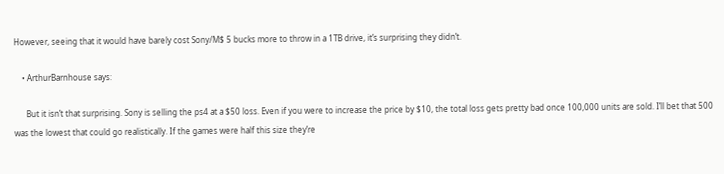However, seeing that it would have barely cost Sony/M$ 5 bucks more to throw in a 1TB drive, it’s surprising they didn’t.

    • ArthurBarnhouse says:

      But it isn’t that surprising. Sony is selling the ps4 at a $50 loss. Even if you were to increase the price by $10, the total loss gets pretty bad once 100,000 units are sold. I’ll bet that 500 was the lowest that could go realistically. If the games were half this size they’re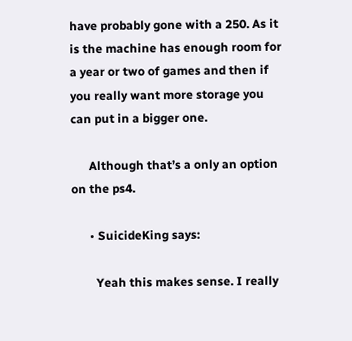have probably gone with a 250. As it is the machine has enough room for a year or two of games and then if you really want more storage you can put in a bigger one.

      Although that’s a only an option on the ps4.

      • SuicideKing says:

        Yeah this makes sense. I really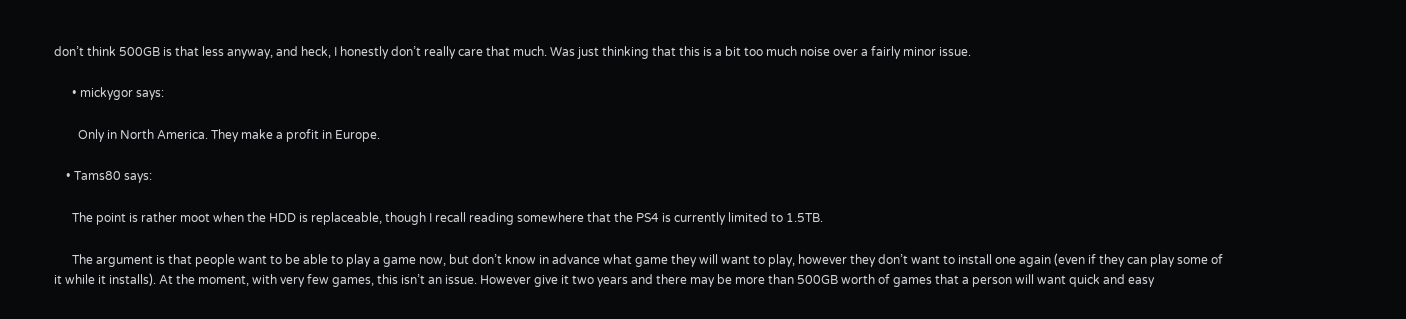don’t think 500GB is that less anyway, and heck, I honestly don’t really care that much. Was just thinking that this is a bit too much noise over a fairly minor issue.

      • mickygor says:

        Only in North America. They make a profit in Europe.

    • Tams80 says:

      The point is rather moot when the HDD is replaceable, though I recall reading somewhere that the PS4 is currently limited to 1.5TB.

      The argument is that people want to be able to play a game now, but don’t know in advance what game they will want to play, however they don’t want to install one again (even if they can play some of it while it installs). At the moment, with very few games, this isn’t an issue. However give it two years and there may be more than 500GB worth of games that a person will want quick and easy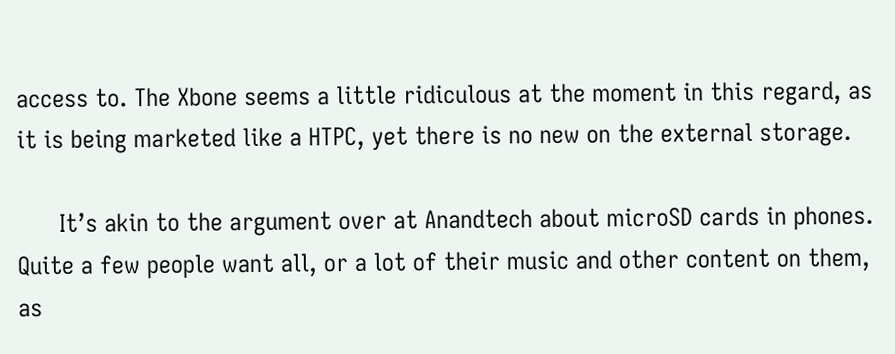access to. The Xbone seems a little ridiculous at the moment in this regard, as it is being marketed like a HTPC, yet there is no new on the external storage.

      It’s akin to the argument over at Anandtech about microSD cards in phones. Quite a few people want all, or a lot of their music and other content on them, as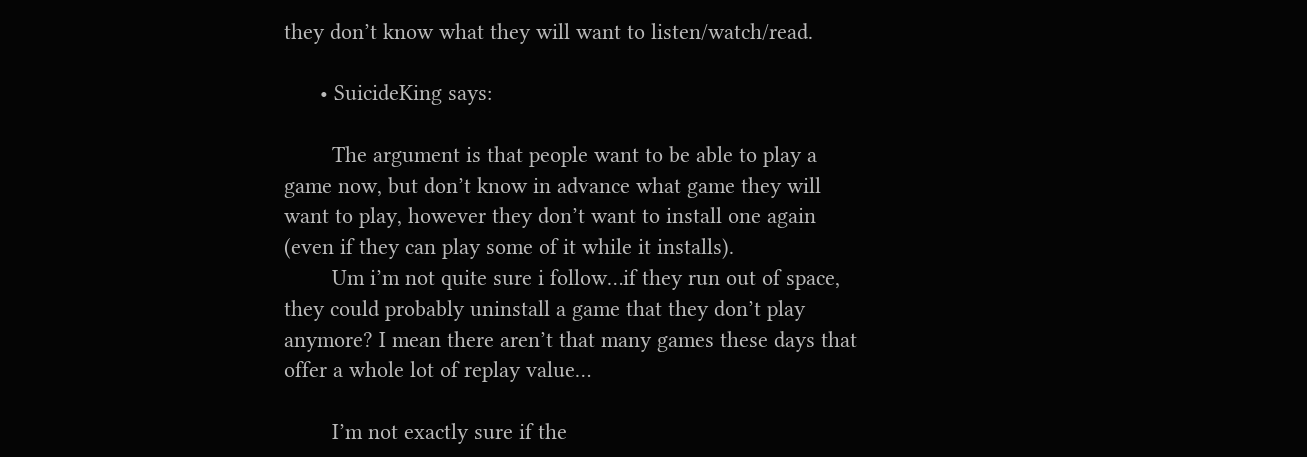they don’t know what they will want to listen/watch/read.

      • SuicideKing says:

        The argument is that people want to be able to play a game now, but don’t know in advance what game they will want to play, however they don’t want to install one again (even if they can play some of it while it installs).
        Um i’m not quite sure i follow…if they run out of space, they could probably uninstall a game that they don’t play anymore? I mean there aren’t that many games these days that offer a whole lot of replay value…

        I’m not exactly sure if the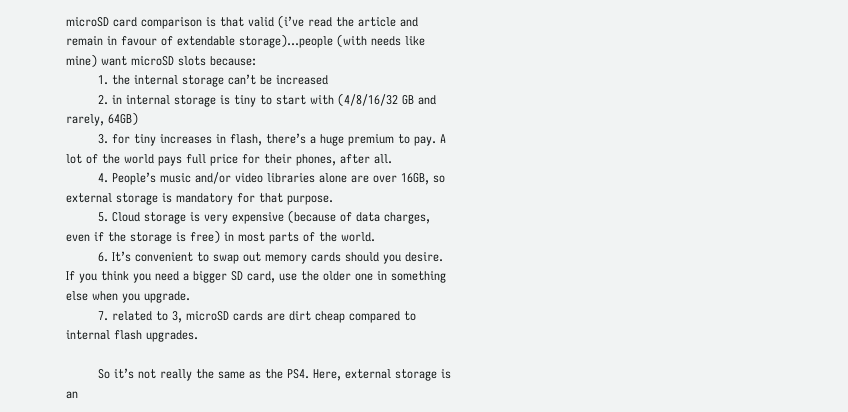microSD card comparison is that valid (i’ve read the article and remain in favour of extendable storage)…people (with needs like mine) want microSD slots because:
        1. the internal storage can’t be increased
        2. in internal storage is tiny to start with (4/8/16/32 GB and rarely, 64GB)
        3. for tiny increases in flash, there’s a huge premium to pay. A lot of the world pays full price for their phones, after all.
        4. People’s music and/or video libraries alone are over 16GB, so external storage is mandatory for that purpose.
        5. Cloud storage is very expensive (because of data charges, even if the storage is free) in most parts of the world.
        6. It’s convenient to swap out memory cards should you desire. If you think you need a bigger SD card, use the older one in something else when you upgrade.
        7. related to 3, microSD cards are dirt cheap compared to internal flash upgrades.

        So it’s not really the same as the PS4. Here, external storage is an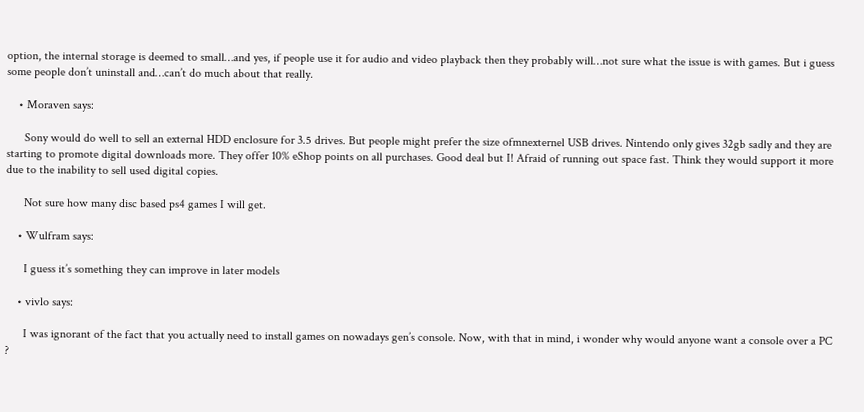option, the internal storage is deemed to small…and yes, if people use it for audio and video playback then they probably will…not sure what the issue is with games. But i guess some people don’t uninstall and…can’t do much about that really.

    • Moraven says:

      Sony would do well to sell an external HDD enclosure for 3.5 drives. But people might prefer the size ofmnexternel USB drives. Nintendo only gives 32gb sadly and they are starting to promote digital downloads more. They offer 10% eShop points on all purchases. Good deal but I! Afraid of running out space fast. Think they would support it more due to the inability to sell used digital copies.

      Not sure how many disc based ps4 games I will get.

    • Wulfram says:

      I guess it’s something they can improve in later models

    • vivlo says:

      I was ignorant of the fact that you actually need to install games on nowadays gen’s console. Now, with that in mind, i wonder why would anyone want a console over a PC ?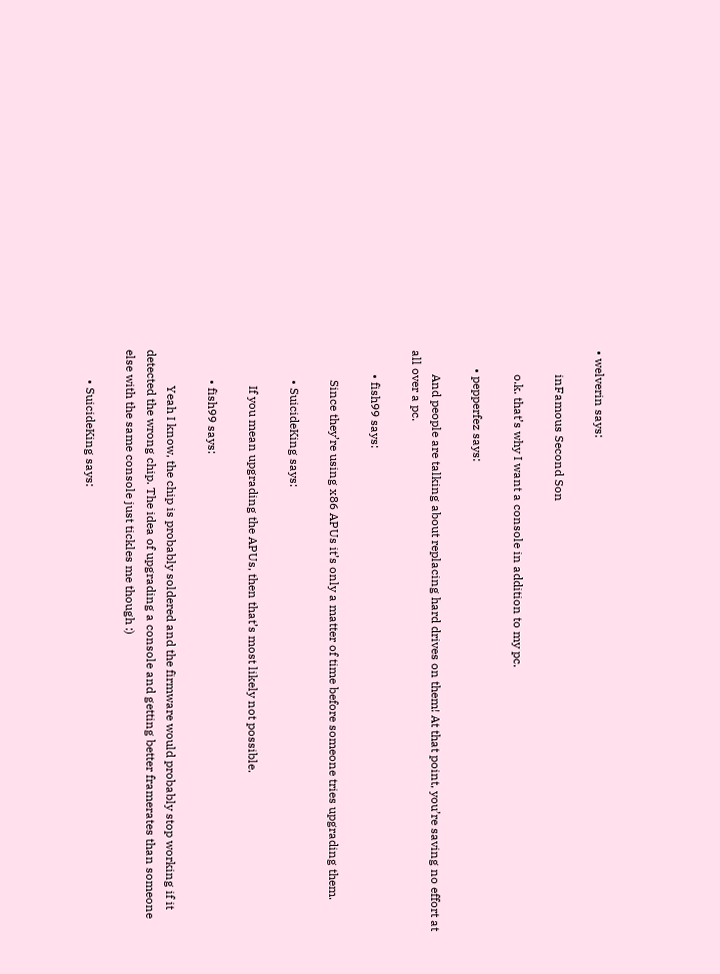• welverin says:

        inFamous Second Son

        o.k. that’s why I want a console in addition to my pc.

      • pepperfez says:

        And people are talking about replacing hard drives on them! At that point, you’re saving no effort at all over a pc.

        • fish99 says:

          Since they’re using x86 APUs it’s only a matter of time before someone tries upgrading them.

          • SuicideKing says:

            If you mean upgrading the APUs, then that’s most likely not possible.

          • fish99 says:

            Yeah I know, the chip is probably soldered and the firmware would probably stop working if it detected the wrong chip. The idea of upgrading a console and getting better framerates than someone else with the same console just tickles me though :)

          • SuicideKing says: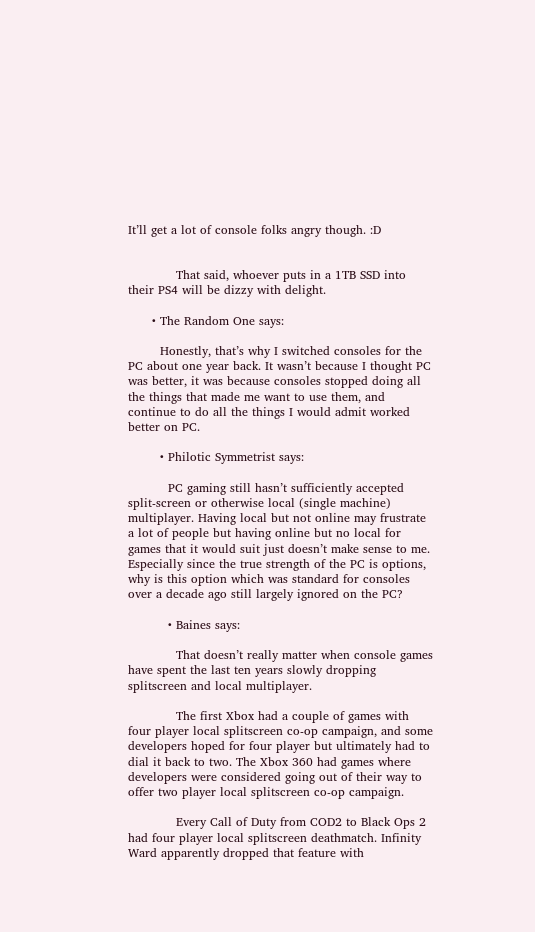It’ll get a lot of console folks angry though. :D


            That said, whoever puts in a 1TB SSD into their PS4 will be dizzy with delight.

      • The Random One says:

        Honestly, that’s why I switched consoles for the PC about one year back. It wasn’t because I thought PC was better, it was because consoles stopped doing all the things that made me want to use them, and continue to do all the things I would admit worked better on PC.

        • Philotic Symmetrist says:

          PC gaming still hasn’t sufficiently accepted split-screen or otherwise local (single machine) multiplayer. Having local but not online may frustrate a lot of people but having online but no local for games that it would suit just doesn’t make sense to me. Especially since the true strength of the PC is options, why is this option which was standard for consoles over a decade ago still largely ignored on the PC?

          • Baines says:

            That doesn’t really matter when console games have spent the last ten years slowly dropping splitscreen and local multiplayer.

            The first Xbox had a couple of games with four player local splitscreen co-op campaign, and some developers hoped for four player but ultimately had to dial it back to two. The Xbox 360 had games where developers were considered going out of their way to offer two player local splitscreen co-op campaign.

            Every Call of Duty from COD2 to Black Ops 2 had four player local splitscreen deathmatch. Infinity Ward apparently dropped that feature with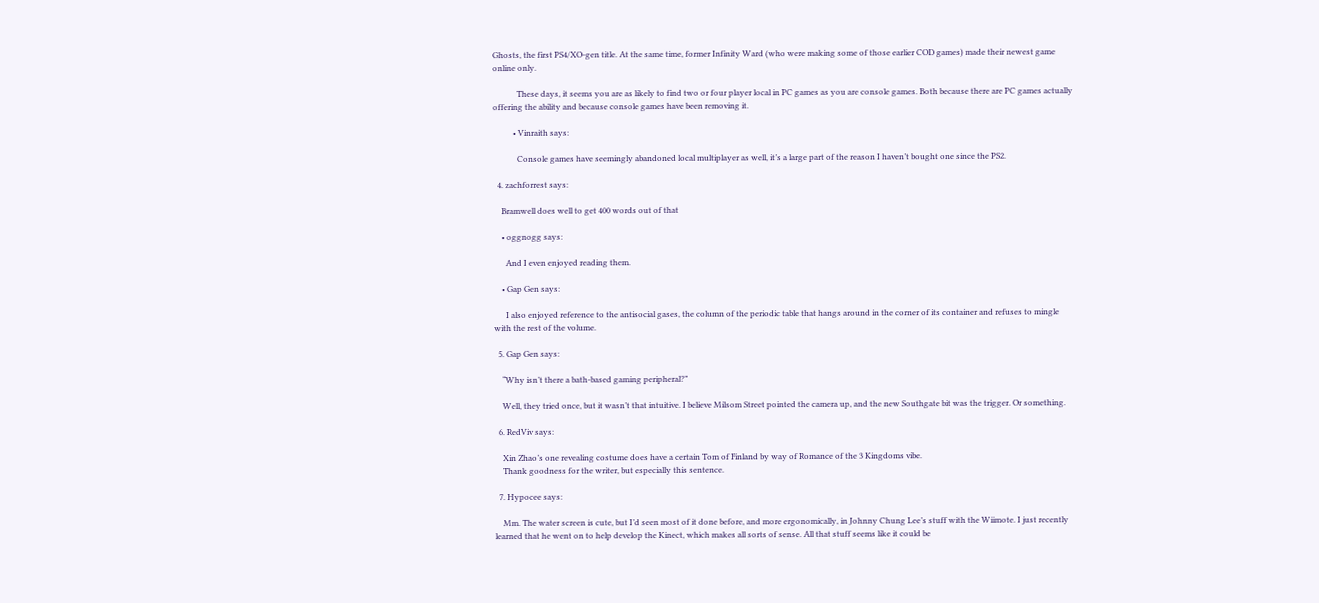Ghosts, the first PS4/XO-gen title. At the same time, former Infinity Ward (who were making some of those earlier COD games) made their newest game online only.

            These days, it seems you are as likely to find two or four player local in PC games as you are console games. Both because there are PC games actually offering the ability and because console games have been removing it.

          • Vinraith says:

            Console games have seemingly abandoned local multiplayer as well, it’s a large part of the reason I haven’t bought one since the PS2.

  4. zachforrest says:

    Bramwell does well to get 400 words out of that

    • oggnogg says:

      And I even enjoyed reading them.

    • Gap Gen says:

      I also enjoyed reference to the antisocial gases, the column of the periodic table that hangs around in the corner of its container and refuses to mingle with the rest of the volume.

  5. Gap Gen says:

    “Why isn’t there a bath-based gaming peripheral?”

    Well, they tried once, but it wasn’t that intuitive. I believe Milsom Street pointed the camera up, and the new Southgate bit was the trigger. Or something.

  6. RedViv says:

    Xin Zhao’s one revealing costume does have a certain Tom of Finland by way of Romance of the 3 Kingdoms vibe.
    Thank goodness for the writer, but especially this sentence.

  7. Hypocee says:

    Mm. The water screen is cute, but I’d seen most of it done before, and more ergonomically, in Johnny Chung Lee’s stuff with the Wiimote. I just recently learned that he went on to help develop the Kinect, which makes all sorts of sense. All that stuff seems like it could be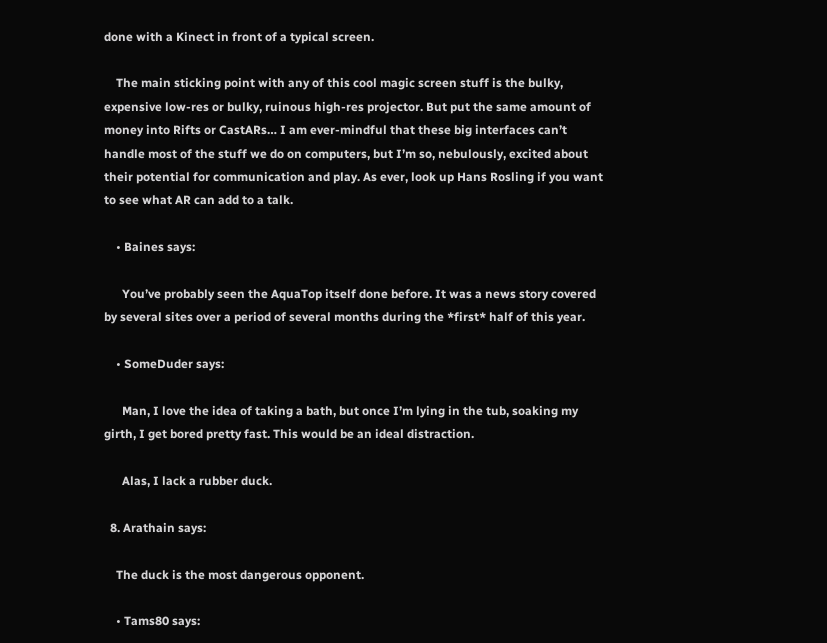done with a Kinect in front of a typical screen.

    The main sticking point with any of this cool magic screen stuff is the bulky, expensive low-res or bulky, ruinous high-res projector. But put the same amount of money into Rifts or CastARs… I am ever-mindful that these big interfaces can’t handle most of the stuff we do on computers, but I’m so, nebulously, excited about their potential for communication and play. As ever, look up Hans Rosling if you want to see what AR can add to a talk.

    • Baines says:

      You’ve probably seen the AquaTop itself done before. It was a news story covered by several sites over a period of several months during the *first* half of this year.

    • SomeDuder says:

      Man, I love the idea of taking a bath, but once I’m lying in the tub, soaking my girth, I get bored pretty fast. This would be an ideal distraction.

      Alas, I lack a rubber duck.

  8. Arathain says:

    The duck is the most dangerous opponent.

    • Tams80 says: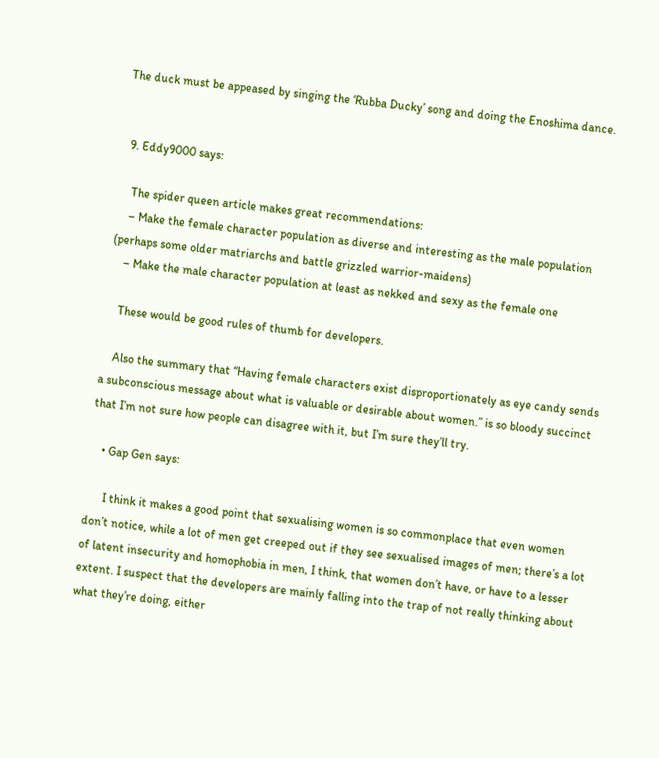The duck must be appeased by singing the ‘Rubba Ducky’ song and doing the Enoshima dance.


  9. Eddy9000 says:

    The spider queen article makes great recommendations:
    – Make the female character population as diverse and interesting as the male population (perhaps some older matriarchs and battle grizzled warrior-maidens)
    – Make the male character population at least as nekked and sexy as the female one

    These would be good rules of thumb for developers.

    Also the summary that “Having female characters exist disproportionately as eye candy sends a subconscious message about what is valuable or desirable about women.” is so bloody succinct that I’m not sure how people can disagree with it, but I’m sure they’ll try.

    • Gap Gen says:

      I think it makes a good point that sexualising women is so commonplace that even women don’t notice, while a lot of men get creeped out if they see sexualised images of men; there’s a lot of latent insecurity and homophobia in men, I think, that women don’t have, or have to a lesser extent. I suspect that the developers are mainly falling into the trap of not really thinking about what they’re doing, either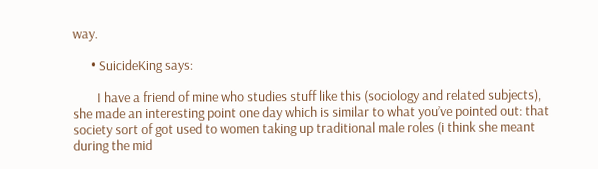way.

      • SuicideKing says:

        I have a friend of mine who studies stuff like this (sociology and related subjects), she made an interesting point one day which is similar to what you’ve pointed out: that society sort of got used to women taking up traditional male roles (i think she meant during the mid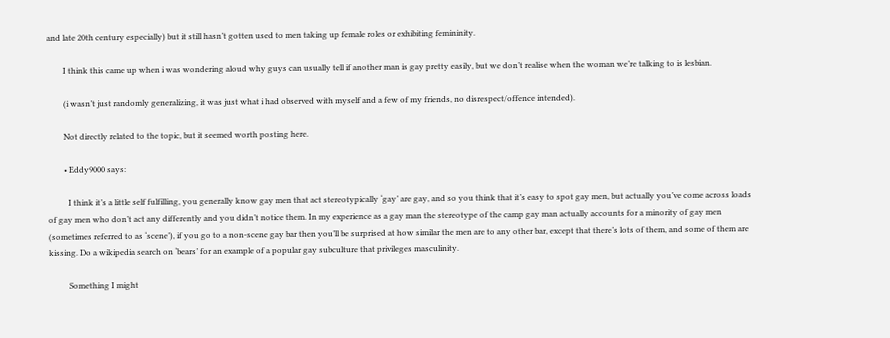and late 20th century especially) but it still hasn’t gotten used to men taking up female roles or exhibiting femininity.

        I think this came up when i was wondering aloud why guys can usually tell if another man is gay pretty easily, but we don’t realise when the woman we’re talking to is lesbian.

        (i wasn’t just randomly generalizing, it was just what i had observed with myself and a few of my friends, no disrespect/offence intended).

        Not directly related to the topic, but it seemed worth posting here.

        • Eddy9000 says:

          I think it’s a little self fulfilling, you generally know gay men that act stereotypically ‘gay’ are gay, and so you think that it’s easy to spot gay men, but actually you’ve come across loads of gay men who don’t act any differently and you didn’t notice them. In my experience as a gay man the stereotype of the camp gay man actually accounts for a minority of gay men (sometimes referred to as ‘scene’), if you go to a non-scene gay bar then you’ll be surprised at how similar the men are to any other bar, except that there’s lots of them, and some of them are kissing. Do a wikipedia search on ‘bears’ for an example of a popular gay subculture that privileges masculinity.

          Something I might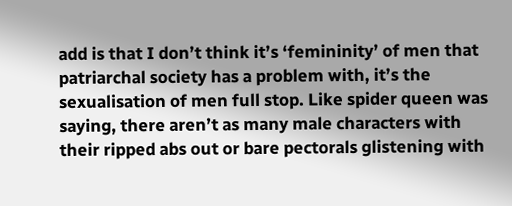add is that I don’t think it’s ‘femininity’ of men that patriarchal society has a problem with, it’s the sexualisation of men full stop. Like spider queen was saying, there aren’t as many male characters with their ripped abs out or bare pectorals glistening with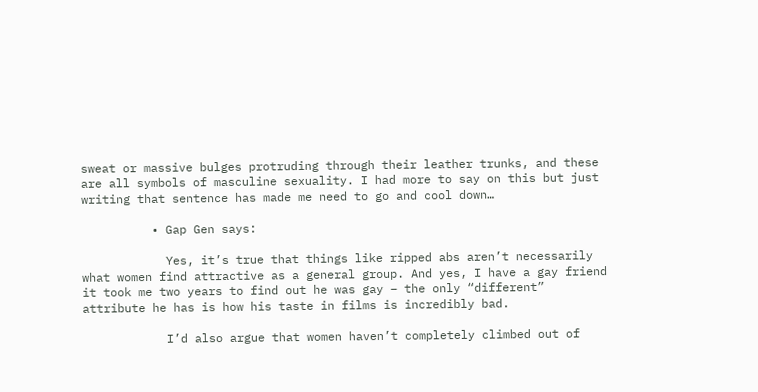sweat or massive bulges protruding through their leather trunks, and these are all symbols of masculine sexuality. I had more to say on this but just writing that sentence has made me need to go and cool down…

          • Gap Gen says:

            Yes, it’s true that things like ripped abs aren’t necessarily what women find attractive as a general group. And yes, I have a gay friend it took me two years to find out he was gay – the only “different” attribute he has is how his taste in films is incredibly bad.

            I’d also argue that women haven’t completely climbed out of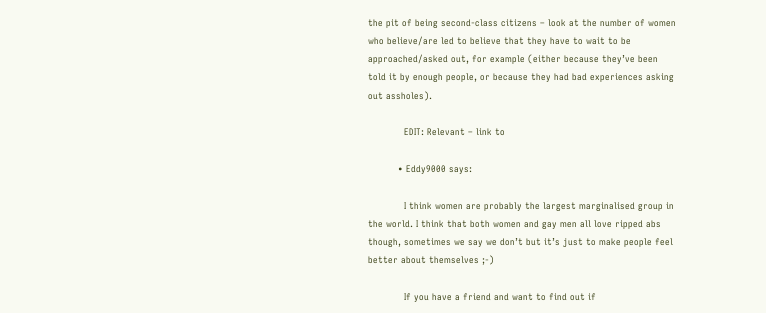the pit of being second-class citizens – look at the number of women who believe/are led to believe that they have to wait to be approached/asked out, for example (either because they’ve been told it by enough people, or because they had bad experiences asking out assholes).

            EDIT: Relevant – link to

          • Eddy9000 says:

            I think women are probably the largest marginalised group in the world. I think that both women and gay men all love ripped abs though, sometimes we say we don’t but it’s just to make people feel better about themselves ;-)

            If you have a friend and want to find out if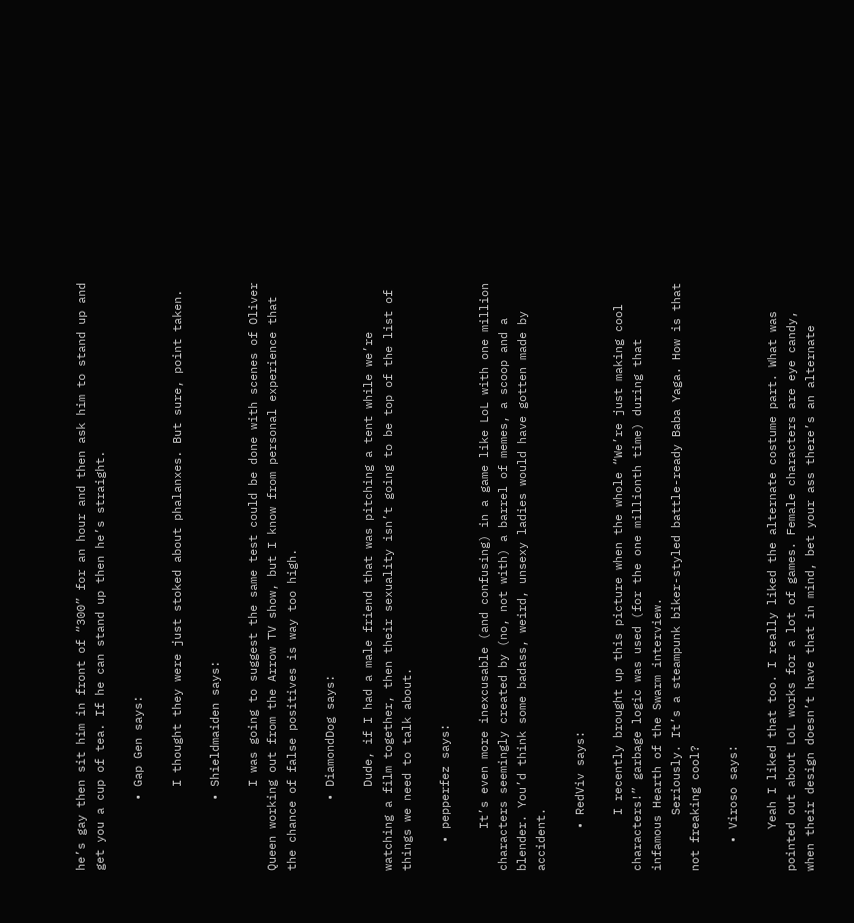he’s gay then sit him in front of “300” for an hour and then ask him to stand up and get you a cup of tea. If he can stand up then he’s straight.

          • Gap Gen says:

            I thought they were just stoked about phalanxes. But sure, point taken.

          • Shieldmaiden says:

            I was going to suggest the same test could be done with scenes of Oliver Queen working out from the Arrow TV show, but I know from personal experience that the chance of false positives is way too high.

          • DiamondDog says:

            Dude, if I had a male friend that was pitching a tent while we’re watching a film together, then their sexuality isn’t going to be top of the list of things we need to talk about.

    • pepperfez says:

      It’s even more inexcusable (and confusing) in a game like LoL with one million characters seemingly created by (no, not with) a barrel of memes, a scoop and a blender. You’d think some badass, weird, unsexy ladies would have gotten made by accident.

      • RedViv says:

        I recently brought up this picture when the whole “We’re just making cool characters!” garbage logic was used (for the one millionth time) during that infamous Hearth of the Swarm interview.
        Seriously. It’s a steampunk biker-styled battle-ready Baba Yaga. How is that not freaking cool?

    • Viroso says:

      Yeah I liked that too. I really liked the alternate costume part. What was pointed out about LoL works for a lot of games. Female characters are eye candy, when their design doesn’t have that in mind, bet your ass there’s an alternate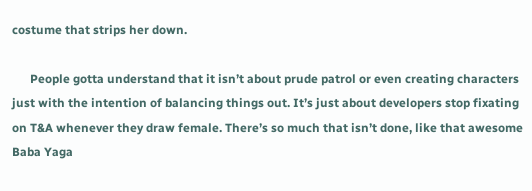costume that strips her down.

      People gotta understand that it isn’t about prude patrol or even creating characters just with the intention of balancing things out. It’s just about developers stop fixating on T&A whenever they draw female. There’s so much that isn’t done, like that awesome Baba Yaga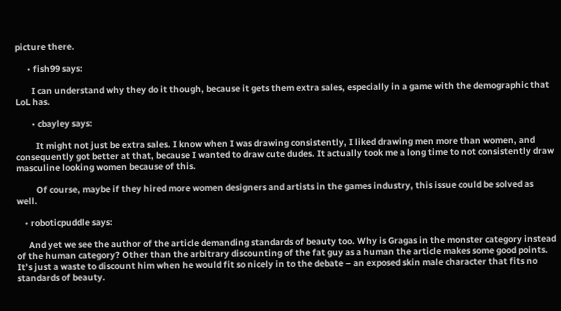picture there.

      • fish99 says:

        I can understand why they do it though, because it gets them extra sales, especially in a game with the demographic that LoL has.

        • cbayley says:

          It might not just be extra sales. I know when I was drawing consistently, I liked drawing men more than women, and consequently got better at that, because I wanted to draw cute dudes. It actually took me a long time to not consistently draw masculine looking women because of this.

          Of course, maybe if they hired more women designers and artists in the games industry, this issue could be solved as well.

    • roboticpuddle says:

      And yet we see the author of the article demanding standards of beauty too. Why is Gragas in the monster category instead of the human category? Other than the arbitrary discounting of the fat guy as a human the article makes some good points. It’s just a waste to discount him when he would fit so nicely in to the debate – an exposed skin male character that fits no standards of beauty.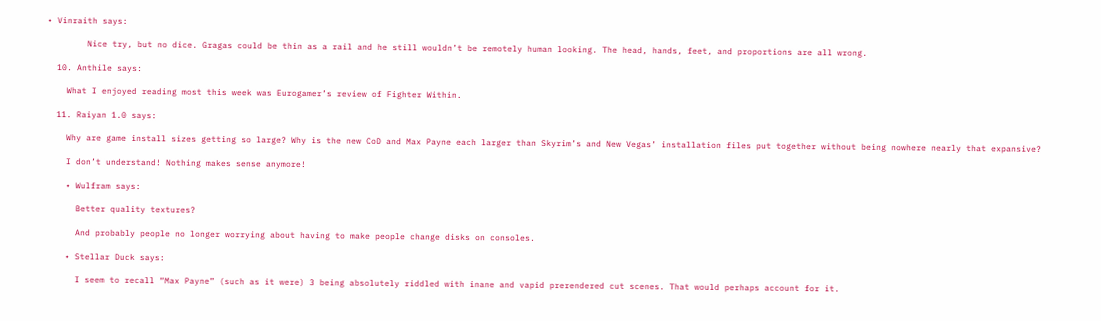• Vinraith says:

        Nice try, but no dice. Gragas could be thin as a rail and he still wouldn’t be remotely human looking. The head, hands, feet, and proportions are all wrong.

  10. Anthile says:

    What I enjoyed reading most this week was Eurogamer’s review of Fighter Within.

  11. Raiyan 1.0 says:

    Why are game install sizes getting so large? Why is the new CoD and Max Payne each larger than Skyrim’s and New Vegas’ installation files put together without being nowhere nearly that expansive?

    I don’t understand! Nothing makes sense anymore!

    • Wulfram says:

      Better quality textures?

      And probably people no longer worrying about having to make people change disks on consoles.

    • Stellar Duck says:

      I seem to recall “Max Payne” (such as it were) 3 being absolutely riddled with inane and vapid prerendered cut scenes. That would perhaps account for it.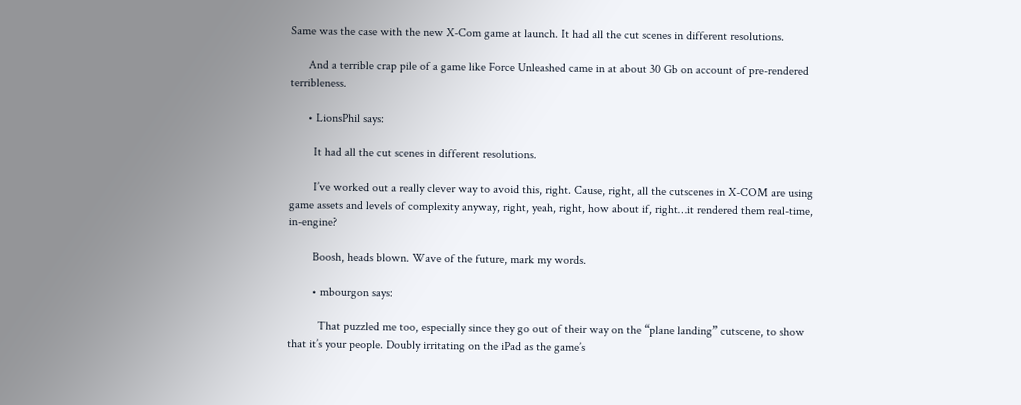Same was the case with the new X-Com game at launch. It had all the cut scenes in different resolutions.

      And a terrible crap pile of a game like Force Unleashed came in at about 30 Gb on account of pre-rendered terribleness.

      • LionsPhil says:

        It had all the cut scenes in different resolutions.

        I’ve worked out a really clever way to avoid this, right. Cause, right, all the cutscenes in X-COM are using game assets and levels of complexity anyway, right, yeah, right, how about if, right…it rendered them real-time, in-engine?

        Boosh, heads blown. Wave of the future, mark my words.

        • mbourgon says:

          That puzzled me too, especially since they go out of their way on the “plane landing” cutscene, to show that it’s your people. Doubly irritating on the iPad as the game’s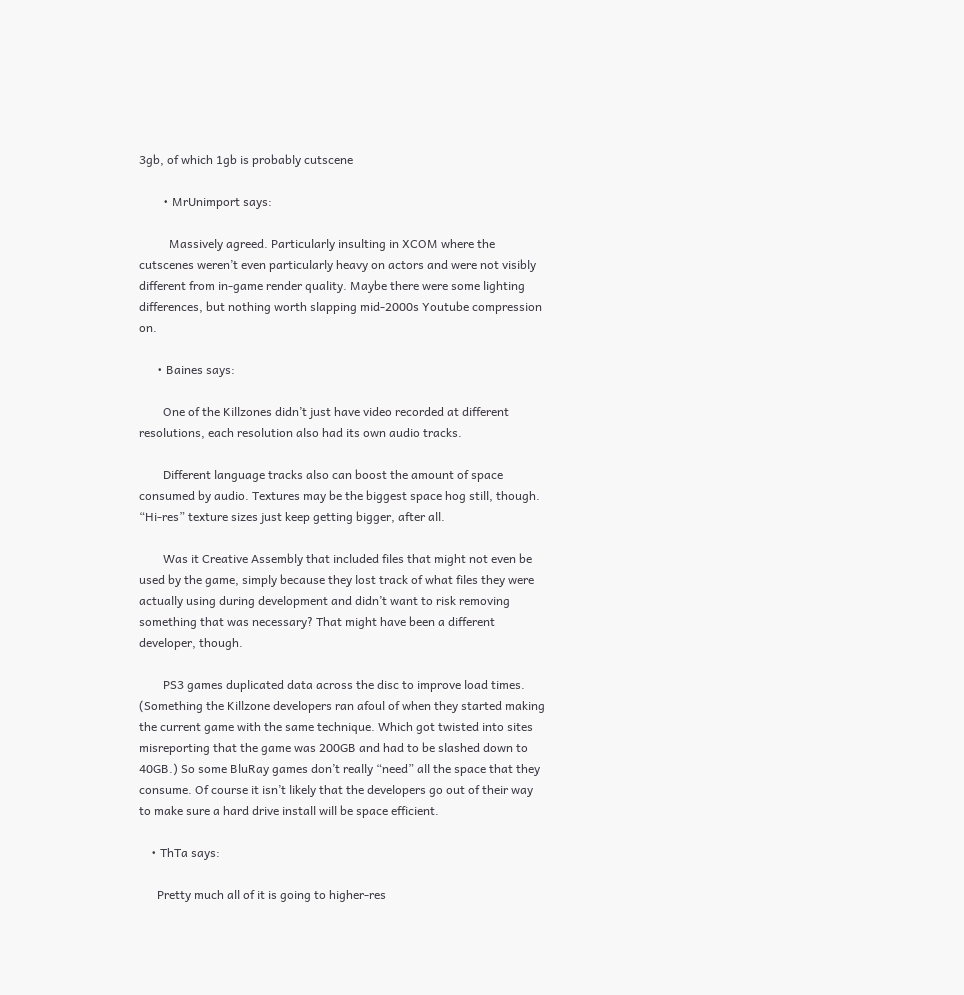3gb, of which 1gb is probably cutscene

        • MrUnimport says:

          Massively agreed. Particularly insulting in XCOM where the cutscenes weren’t even particularly heavy on actors and were not visibly different from in-game render quality. Maybe there were some lighting differences, but nothing worth slapping mid-2000s Youtube compression on.

      • Baines says:

        One of the Killzones didn’t just have video recorded at different resolutions, each resolution also had its own audio tracks.

        Different language tracks also can boost the amount of space consumed by audio. Textures may be the biggest space hog still, though. “Hi-res” texture sizes just keep getting bigger, after all.

        Was it Creative Assembly that included files that might not even be used by the game, simply because they lost track of what files they were actually using during development and didn’t want to risk removing something that was necessary? That might have been a different developer, though.

        PS3 games duplicated data across the disc to improve load times. (Something the Killzone developers ran afoul of when they started making the current game with the same technique. Which got twisted into sites misreporting that the game was 200GB and had to be slashed down to 40GB.) So some BluRay games don’t really “need” all the space that they consume. Of course it isn’t likely that the developers go out of their way to make sure a hard drive install will be space efficient.

    • ThTa says:

      Pretty much all of it is going to higher-res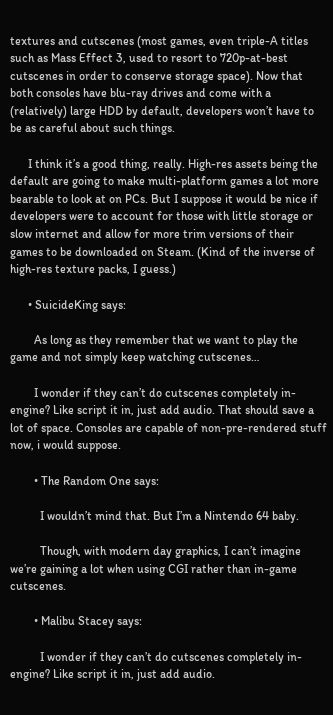textures and cutscenes (most games, even triple-A titles such as Mass Effect 3, used to resort to 720p-at-best cutscenes in order to conserve storage space). Now that both consoles have blu-ray drives and come with a (relatively) large HDD by default, developers won’t have to be as careful about such things.

      I think it’s a good thing, really. High-res assets being the default are going to make multi-platform games a lot more bearable to look at on PCs. But I suppose it would be nice if developers were to account for those with little storage or slow internet and allow for more trim versions of their games to be downloaded on Steam. (Kind of the inverse of high-res texture packs, I guess.)

      • SuicideKing says:

        As long as they remember that we want to play the game and not simply keep watching cutscenes…

        I wonder if they can’t do cutscenes completely in-engine? Like script it in, just add audio. That should save a lot of space. Consoles are capable of non-pre-rendered stuff now, i would suppose.

        • The Random One says:

          I wouldn’t mind that. But I’m a Nintendo 64 baby.

          Though, with modern day graphics, I can’t imagine we’re gaining a lot when using CGI rather than in-game cutscenes.

        • Malibu Stacey says:

          I wonder if they can’t do cutscenes completely in-engine? Like script it in, just add audio.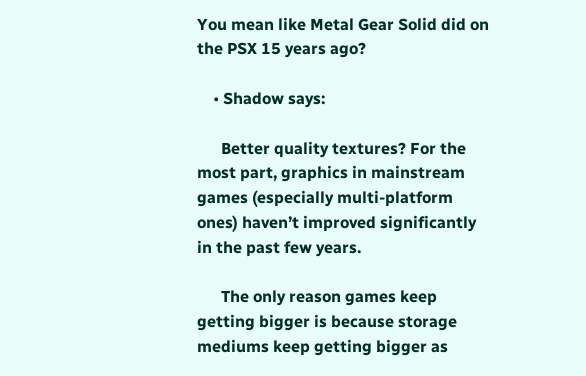You mean like Metal Gear Solid did on the PSX 15 years ago?

    • Shadow says:

      Better quality textures? For the most part, graphics in mainstream games (especially multi-platform ones) haven’t improved significantly in the past few years.

      The only reason games keep getting bigger is because storage mediums keep getting bigger as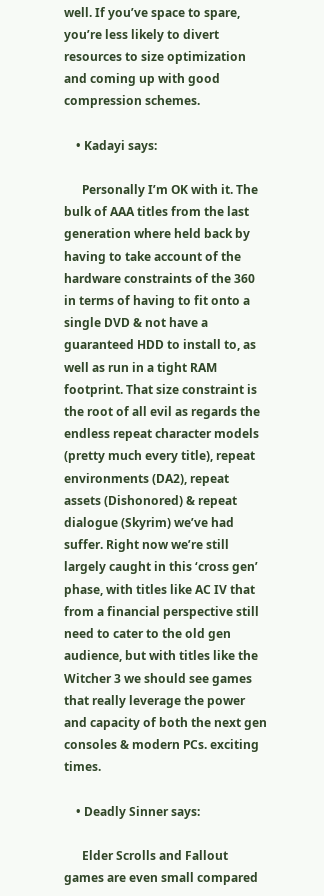well. If you’ve space to spare, you’re less likely to divert resources to size optimization and coming up with good compression schemes.

    • Kadayi says:

      Personally I’m OK with it. The bulk of AAA titles from the last generation where held back by having to take account of the hardware constraints of the 360 in terms of having to fit onto a single DVD & not have a guaranteed HDD to install to, as well as run in a tight RAM footprint. That size constraint is the root of all evil as regards the endless repeat character models (pretty much every title), repeat environments (DA2), repeat assets (Dishonored) & repeat dialogue (Skyrim) we’ve had suffer. Right now we’re still largely caught in this ‘cross gen’ phase, with titles like AC IV that from a financial perspective still need to cater to the old gen audience, but with titles like the Witcher 3 we should see games that really leverage the power and capacity of both the next gen consoles & modern PCs. exciting times.

    • Deadly Sinner says:

      Elder Scrolls and Fallout games are even small compared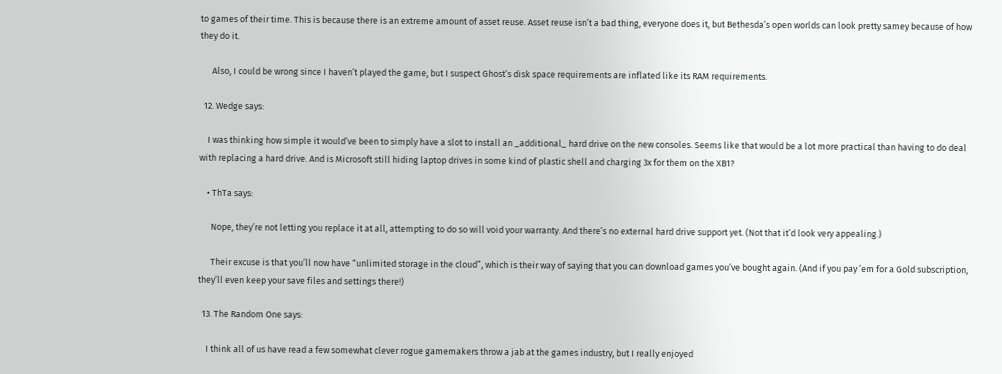to games of their time. This is because there is an extreme amount of asset reuse. Asset reuse isn’t a bad thing, everyone does it, but Bethesda’s open worlds can look pretty samey because of how they do it.

      Also, I could be wrong since I haven’t played the game, but I suspect Ghost’s disk space requirements are inflated like its RAM requirements.

  12. Wedge says:

    I was thinking how simple it would’ve been to simply have a slot to install an _additional_ hard drive on the new consoles. Seems like that would be a lot more practical than having to do deal with replacing a hard drive. And is Microsoft still hiding laptop drives in some kind of plastic shell and charging 3x for them on the XB1?

    • ThTa says:

      Nope, they’re not letting you replace it at all, attempting to do so will void your warranty. And there’s no external hard drive support yet. (Not that it’d look very appealing.)

      Their excuse is that you’ll now have “unlimited storage in the cloud”, which is their way of saying that you can download games you’ve bought again. (And if you pay ’em for a Gold subscription, they’ll even keep your save files and settings there!)

  13. The Random One says:

    I think all of us have read a few somewhat clever rogue gamemakers throw a jab at the games industry, but I really enjoyed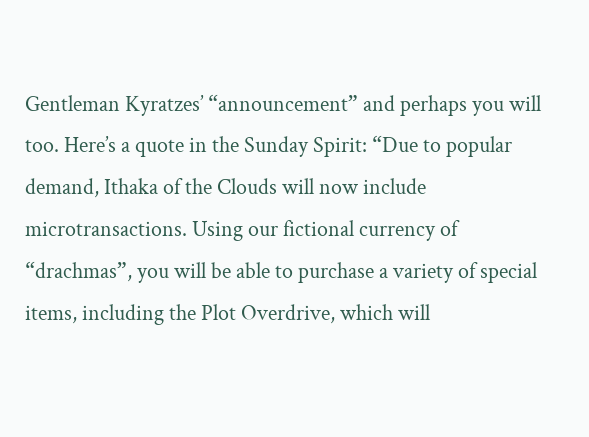Gentleman Kyratzes’ “announcement” and perhaps you will too. Here’s a quote in the Sunday Spirit: “Due to popular demand, Ithaka of the Clouds will now include microtransactions. Using our fictional currency of “drachmas”, you will be able to purchase a variety of special items, including the Plot Overdrive, which will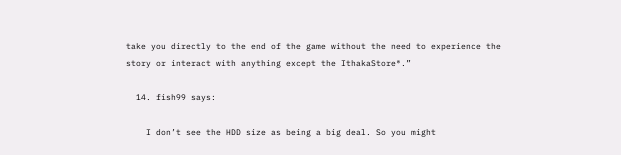take you directly to the end of the game without the need to experience the story or interact with anything except the IthakaStore®.”

  14. fish99 says:

    I don’t see the HDD size as being a big deal. So you might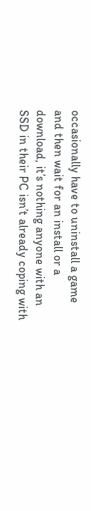occasionally have to uninstall a game and then wait for an install or a download, it’s nothing anyone with an SSD in their PC isn’t already coping with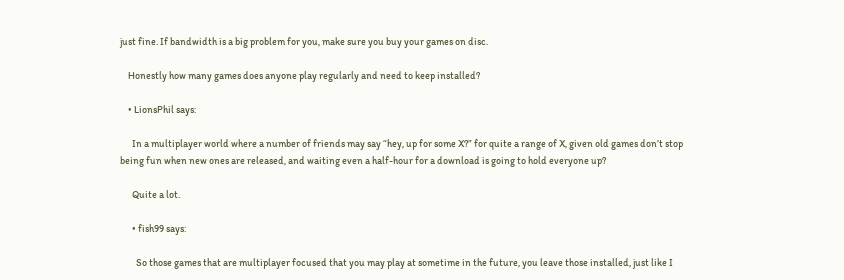just fine. If bandwidth is a big problem for you, make sure you buy your games on disc.

    Honestly how many games does anyone play regularly and need to keep installed?

    • LionsPhil says:

      In a multiplayer world where a number of friends may say “hey, up for some X?” for quite a range of X, given old games don’t stop being fun when new ones are released, and waiting even a half-hour for a download is going to hold everyone up?

      Quite a lot.

      • fish99 says:

        So those games that are multiplayer focused that you may play at sometime in the future, you leave those installed, just like I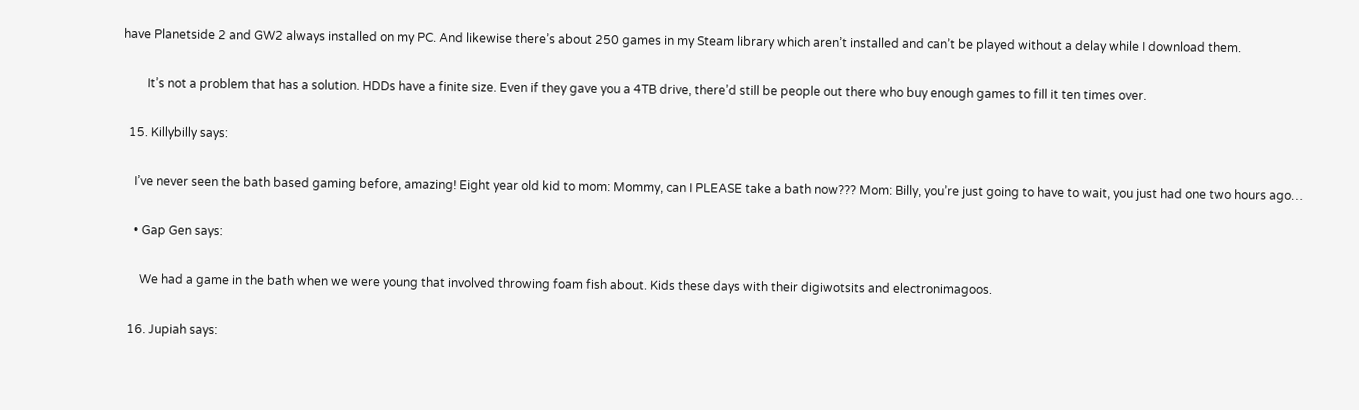have Planetside 2 and GW2 always installed on my PC. And likewise there’s about 250 games in my Steam library which aren’t installed and can’t be played without a delay while I download them.

        It’s not a problem that has a solution. HDDs have a finite size. Even if they gave you a 4TB drive, there’d still be people out there who buy enough games to fill it ten times over.

  15. Killybilly says:

    I’ve never seen the bath based gaming before, amazing! Eight year old kid to mom: Mommy, can I PLEASE take a bath now??? Mom: Billy, you’re just going to have to wait, you just had one two hours ago…

    • Gap Gen says:

      We had a game in the bath when we were young that involved throwing foam fish about. Kids these days with their digiwotsits and electronimagoos.

  16. Jupiah says: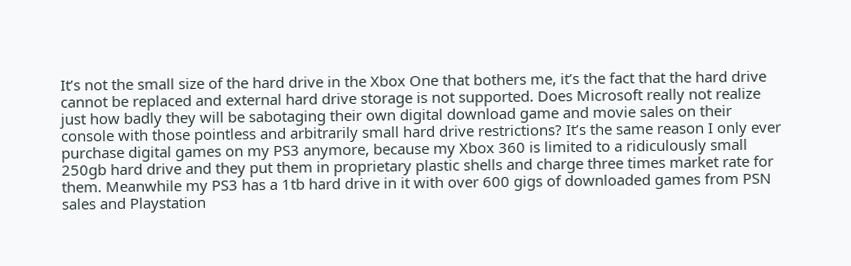It’s not the small size of the hard drive in the Xbox One that bothers me, it’s the fact that the hard drive cannot be replaced and external hard drive storage is not supported. Does Microsoft really not realize just how badly they will be sabotaging their own digital download game and movie sales on their console with those pointless and arbitrarily small hard drive restrictions? It’s the same reason I only ever purchase digital games on my PS3 anymore, because my Xbox 360 is limited to a ridiculously small 250gb hard drive and they put them in proprietary plastic shells and charge three times market rate for them. Meanwhile my PS3 has a 1tb hard drive in it with over 600 gigs of downloaded games from PSN sales and Playstation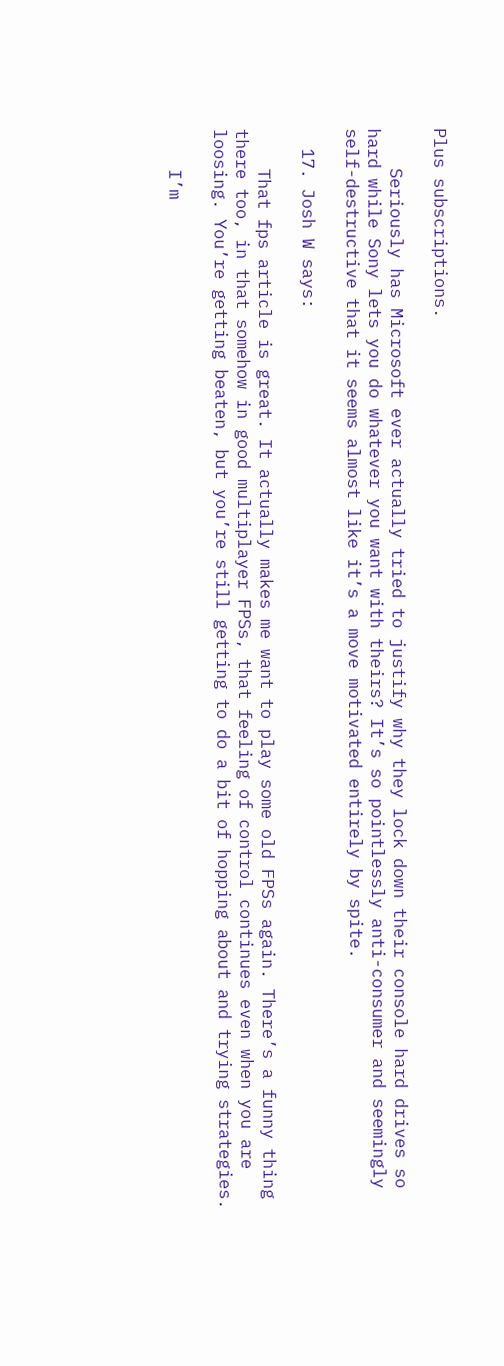Plus subscriptions.

    Seriously has Microsoft ever actually tried to justify why they lock down their console hard drives so hard while Sony lets you do whatever you want with theirs? It’s so pointlessly anti-consumer and seemingly self-destructive that it seems almost like it’s a move motivated entirely by spite.

  17. Josh W says:

    That fps article is great. It actually makes me want to play some old FPSs again. There’s a funny thing there too, in that somehow in good multiplayer FPSs, that feeling of control continues even when you are loosing. You’re getting beaten, but you’re still getting to do a bit of hopping about and trying strategies.

    I’m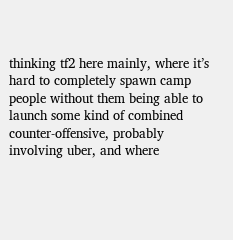thinking tf2 here mainly, where it’s hard to completely spawn camp people without them being able to launch some kind of combined counter-offensive, probably involving uber, and where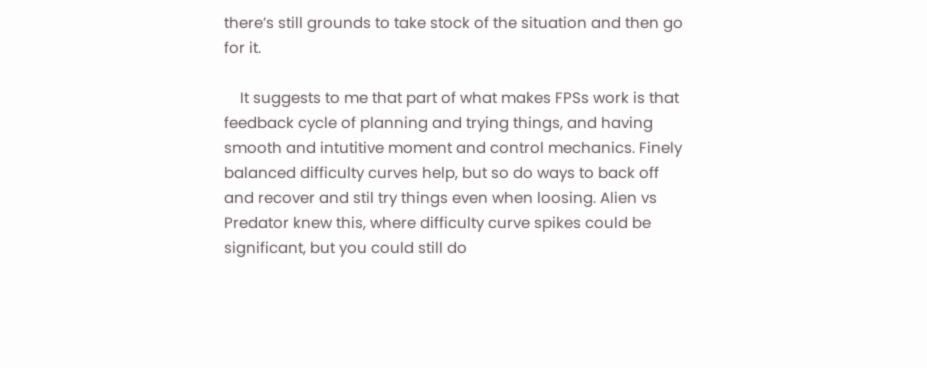there’s still grounds to take stock of the situation and then go for it.

    It suggests to me that part of what makes FPSs work is that feedback cycle of planning and trying things, and having smooth and intutitive moment and control mechanics. Finely balanced difficulty curves help, but so do ways to back off and recover and stil try things even when loosing. Alien vs Predator knew this, where difficulty curve spikes could be significant, but you could still do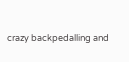crazy backpedalling and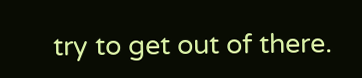try to get out of there.